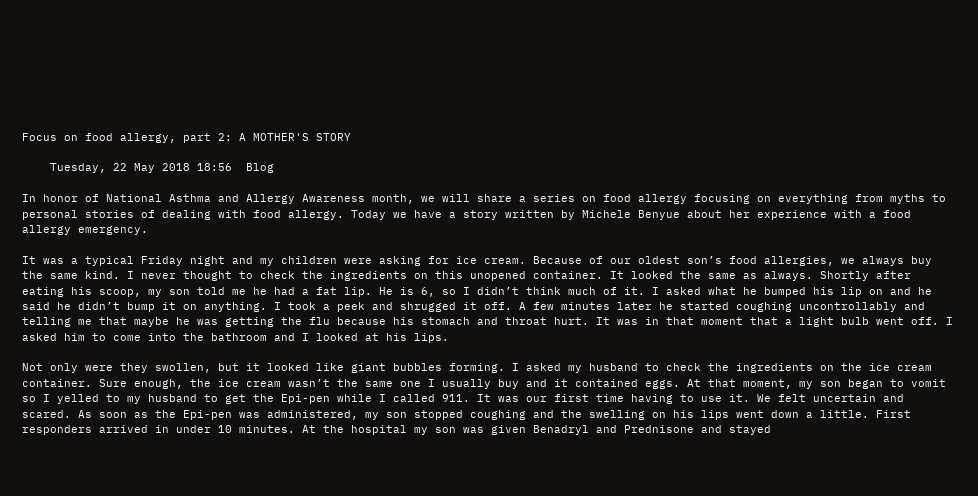Focus on food allergy, part 2: A MOTHER'S STORY

    Tuesday, 22 May 2018 18:56  Blog

In honor of National Asthma and Allergy Awareness month, we will share a series on food allergy focusing on everything from myths to personal stories of dealing with food allergy. Today we have a story written by Michele Benyue about her experience with a food allergy emergency.

It was a typical Friday night and my children were asking for ice cream. Because of our oldest son’s food allergies, we always buy the same kind. I never thought to check the ingredients on this unopened container. It looked the same as always. Shortly after eating his scoop, my son told me he had a fat lip. He is 6, so I didn’t think much of it. I asked what he bumped his lip on and he said he didn’t bump it on anything. I took a peek and shrugged it off. A few minutes later he started coughing uncontrollably and telling me that maybe he was getting the flu because his stomach and throat hurt. It was in that moment that a light bulb went off. I asked him to come into the bathroom and I looked at his lips.

Not only were they swollen, but it looked like giant bubbles forming. I asked my husband to check the ingredients on the ice cream container. Sure enough, the ice cream wasn’t the same one I usually buy and it contained eggs. At that moment, my son began to vomit so I yelled to my husband to get the Epi-pen while I called 911. It was our first time having to use it. We felt uncertain and scared. As soon as the Epi-pen was administered, my son stopped coughing and the swelling on his lips went down a little. First responders arrived in under 10 minutes. At the hospital my son was given Benadryl and Prednisone and stayed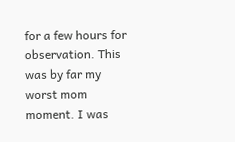for a few hours for observation. This was by far my worst mom moment. I was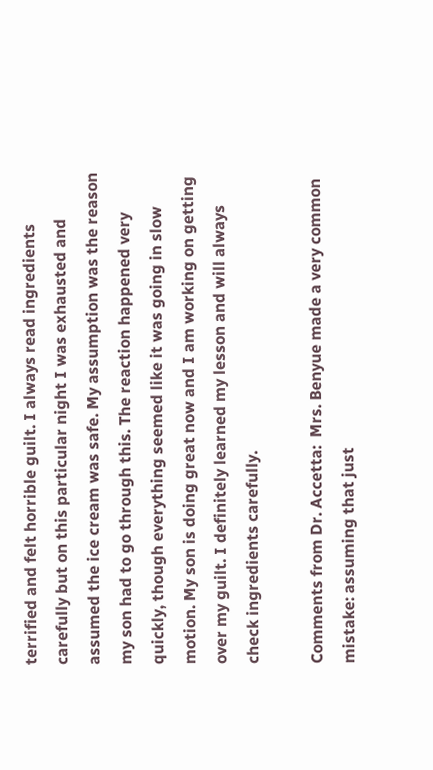terrified and felt horrible guilt. I always read ingredients carefully but on this particular night I was exhausted and assumed the ice cream was safe. My assumption was the reason my son had to go through this. The reaction happened very quickly, though everything seemed like it was going in slow motion. My son is doing great now and I am working on getting over my guilt. I definitely learned my lesson and will always check ingredients carefully.

Comments from Dr. Accetta:  Mrs. Benyue made a very common mistake: assuming that just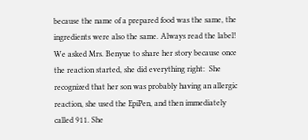because the name of a prepared food was the same, the ingredients were also the same. Always read the label!  We asked Mrs. Benyue to share her story because once the reaction started, she did everything right:  She recognized that her son was probably having an allergic reaction, she used the EpiPen, and then immediately called 911. She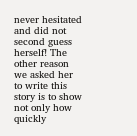never hesitated and did not second guess herself! The other reason we asked her to write this story is to show not only how quickly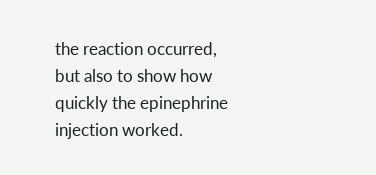the reaction occurred, but also to show how quickly the epinephrine injection worked.